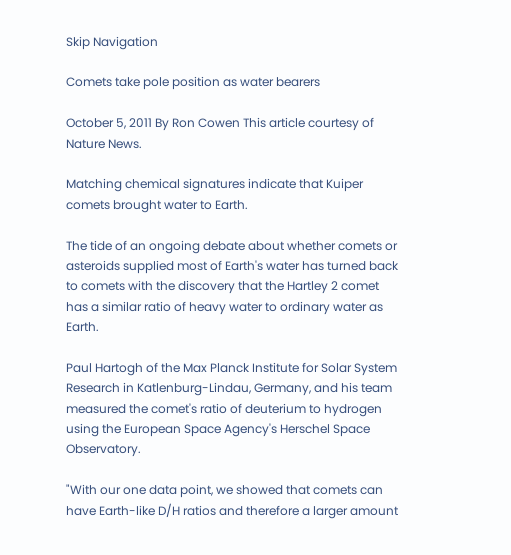Skip Navigation

Comets take pole position as water bearers

October 5, 2011 By Ron Cowen This article courtesy of Nature News.

Matching chemical signatures indicate that Kuiper comets brought water to Earth.

The tide of an ongoing debate about whether comets or asteroids supplied most of Earth's water has turned back to comets with the discovery that the Hartley 2 comet has a similar ratio of heavy water to ordinary water as Earth.

Paul Hartogh of the Max Planck Institute for Solar System Research in Katlenburg-Lindau, Germany, and his team measured the comet's ratio of deuterium to hydrogen using the European Space Agency's Herschel Space Observatory.

"With our one data point, we showed that comets can have Earth-like D/H ratios and therefore a larger amount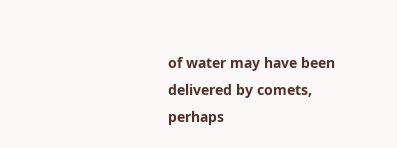of water may have been delivered by comets, perhaps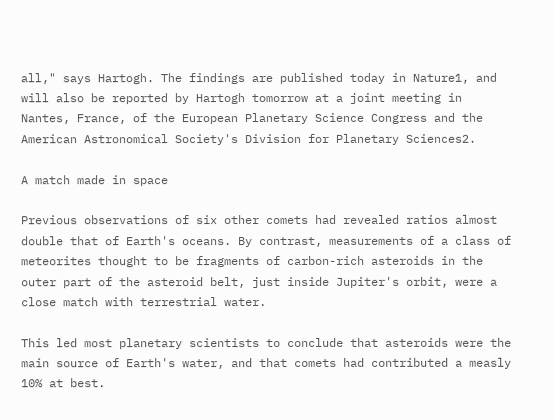all," says Hartogh. The findings are published today in Nature1, and will also be reported by Hartogh tomorrow at a joint meeting in Nantes, France, of the European Planetary Science Congress and the American Astronomical Society's Division for Planetary Sciences2.

A match made in space

Previous observations of six other comets had revealed ratios almost double that of Earth's oceans. By contrast, measurements of a class of meteorites thought to be fragments of carbon-rich asteroids in the outer part of the asteroid belt, just inside Jupiter's orbit, were a close match with terrestrial water.

This led most planetary scientists to conclude that asteroids were the main source of Earth's water, and that comets had contributed a measly 10% at best.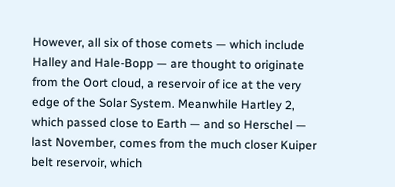However, all six of those comets — which include Halley and Hale-Bopp — are thought to originate from the Oort cloud, a reservoir of ice at the very edge of the Solar System. Meanwhile Hartley 2, which passed close to Earth — and so Herschel — last November, comes from the much closer Kuiper belt reservoir, which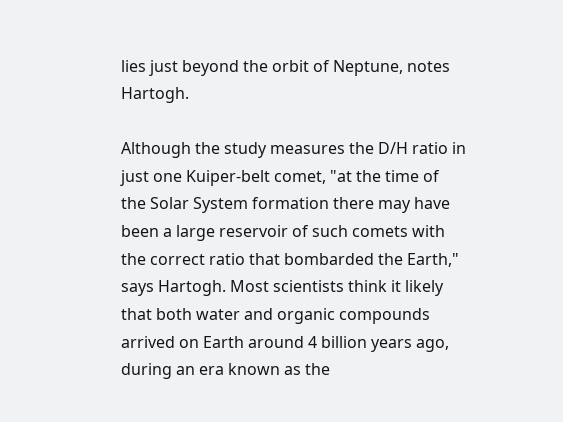lies just beyond the orbit of Neptune, notes Hartogh.

Although the study measures the D/H ratio in just one Kuiper-belt comet, "at the time of the Solar System formation there may have been a large reservoir of such comets with the correct ratio that bombarded the Earth," says Hartogh. Most scientists think it likely that both water and organic compounds arrived on Earth around 4 billion years ago, during an era known as the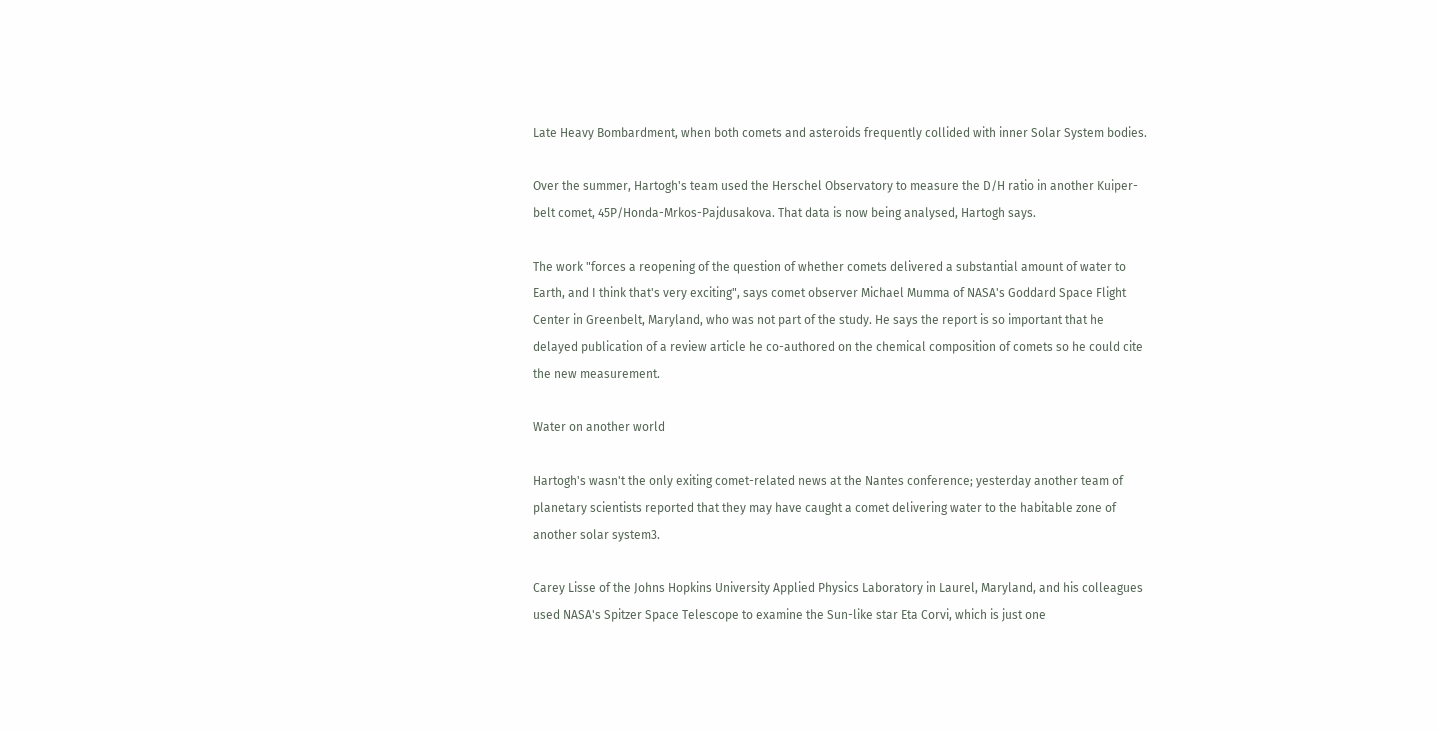Late Heavy Bombardment, when both comets and asteroids frequently collided with inner Solar System bodies.

Over the summer, Hartogh's team used the Herschel Observatory to measure the D/H ratio in another Kuiper-belt comet, 45P/Honda-Mrkos-Pajdusakova. That data is now being analysed, Hartogh says.

The work "forces a reopening of the question of whether comets delivered a substantial amount of water to Earth, and I think that's very exciting", says comet observer Michael Mumma of NASA's Goddard Space Flight Center in Greenbelt, Maryland, who was not part of the study. He says the report is so important that he delayed publication of a review article he co-authored on the chemical composition of comets so he could cite the new measurement.

Water on another world

Hartogh's wasn't the only exiting comet-related news at the Nantes conference; yesterday another team of planetary scientists reported that they may have caught a comet delivering water to the habitable zone of another solar system3.

Carey Lisse of the Johns Hopkins University Applied Physics Laboratory in Laurel, Maryland, and his colleagues used NASA's Spitzer Space Telescope to examine the Sun-like star Eta Corvi, which is just one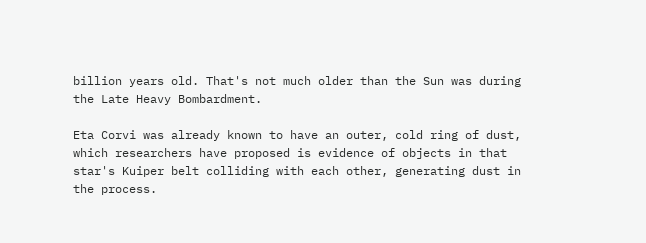billion years old. That's not much older than the Sun was during the Late Heavy Bombardment.

Eta Corvi was already known to have an outer, cold ring of dust, which researchers have proposed is evidence of objects in that star's Kuiper belt colliding with each other, generating dust in the process.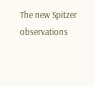The new Spitzer observations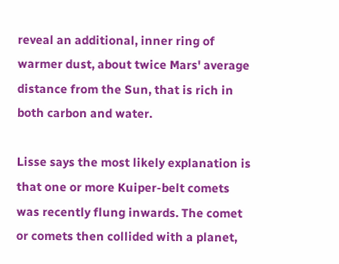reveal an additional, inner ring of warmer dust, about twice Mars' average distance from the Sun, that is rich in both carbon and water.

Lisse says the most likely explanation is that one or more Kuiper-belt comets was recently flung inwards. The comet or comets then collided with a planet,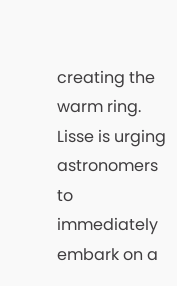creating the warm ring. Lisse is urging astronomers to immediately embark on a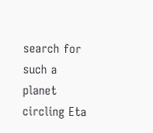search for such a planet circling Eta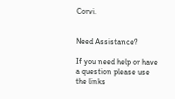Corvi.


Need Assistance?

If you need help or have a question please use the links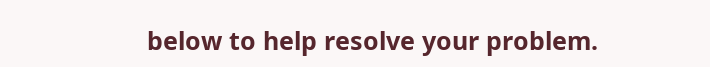below to help resolve your problem.